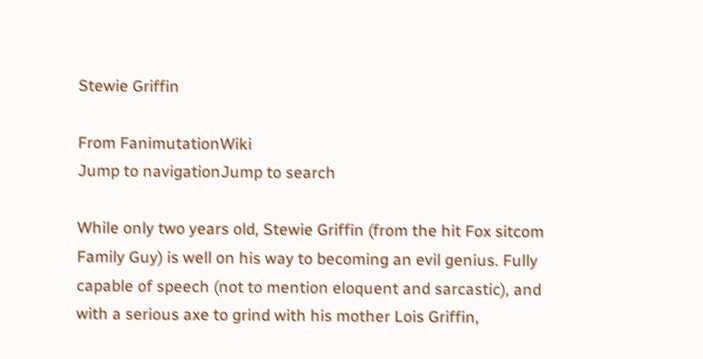Stewie Griffin

From FanimutationWiki
Jump to navigationJump to search

While only two years old, Stewie Griffin (from the hit Fox sitcom Family Guy) is well on his way to becoming an evil genius. Fully capable of speech (not to mention eloquent and sarcastic), and with a serious axe to grind with his mother Lois Griffin,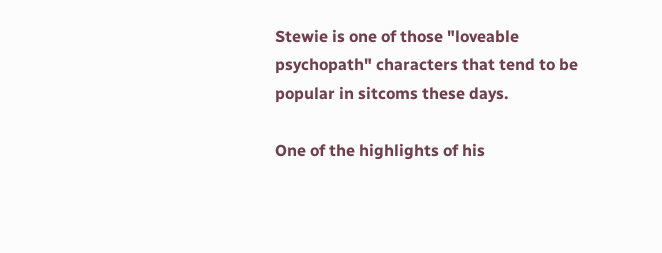Stewie is one of those "loveable psychopath" characters that tend to be popular in sitcoms these days.

One of the highlights of his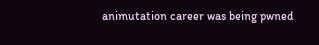animutation career was being pwned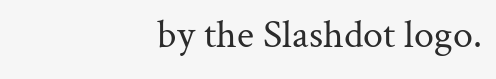by the Slashdot logo.